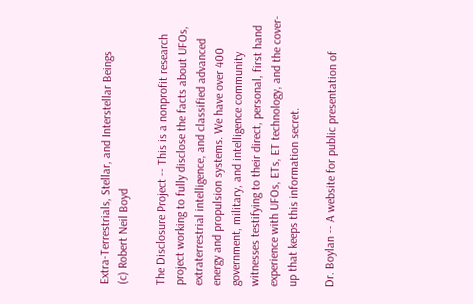Extra-Terrestrials, Stellar, and Interstellar Beings
(c) Robert Neil Boyd

The Disclosure Project -- This is a nonprofit research project working to fully disclose the facts about UFOs, extraterrestrial intelligence, and classified advanced energy and propulsion systems. We have over 400 government, military, and intelligence community witnesses testifying to their direct, personal, first hand experience with UFOs, ETs, ET technology, and the cover-up that keeps this information secret.

Dr. Boylan -- A website for public presentation of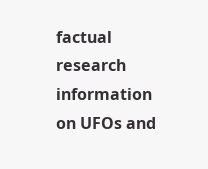factual research information on UFOs and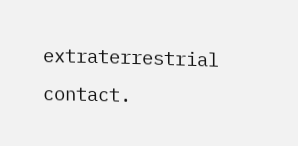extraterrestrial contact.